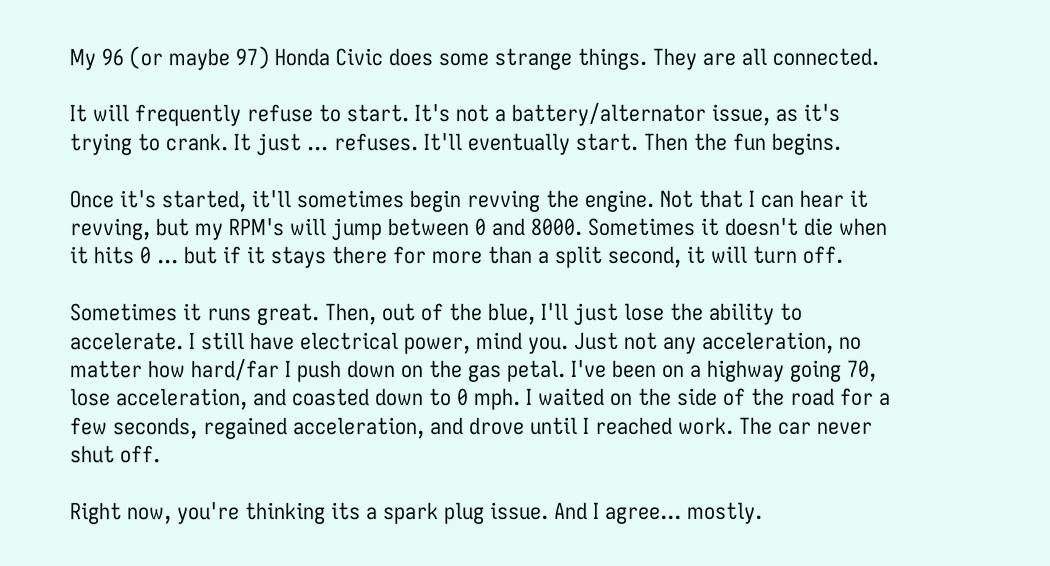My 96 (or maybe 97) Honda Civic does some strange things. They are all connected.

It will frequently refuse to start. It's not a battery/alternator issue, as it's trying to crank. It just ... refuses. It'll eventually start. Then the fun begins.

Once it's started, it'll sometimes begin revving the engine. Not that I can hear it revving, but my RPM's will jump between 0 and 8000. Sometimes it doesn't die when it hits 0 ... but if it stays there for more than a split second, it will turn off.

Sometimes it runs great. Then, out of the blue, I'll just lose the ability to accelerate. I still have electrical power, mind you. Just not any acceleration, no matter how hard/far I push down on the gas petal. I've been on a highway going 70, lose acceleration, and coasted down to 0 mph. I waited on the side of the road for a few seconds, regained acceleration, and drove until I reached work. The car never shut off.

Right now, you're thinking its a spark plug issue. And I agree... mostly.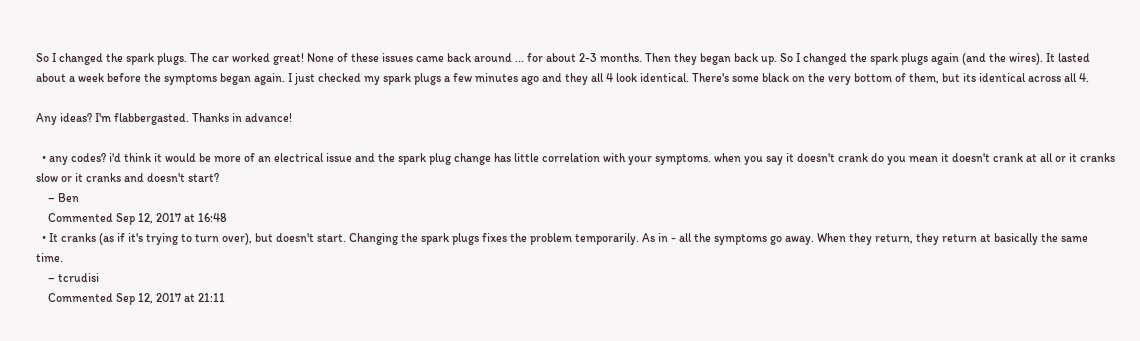So I changed the spark plugs. The car worked great! None of these issues came back around ... for about 2-3 months. Then they began back up. So I changed the spark plugs again (and the wires). It lasted about a week before the symptoms began again. I just checked my spark plugs a few minutes ago and they all 4 look identical. There's some black on the very bottom of them, but its identical across all 4.

Any ideas? I'm flabbergasted. Thanks in advance!

  • any codes? i'd think it would be more of an electrical issue and the spark plug change has little correlation with your symptoms. when you say it doesn't crank do you mean it doesn't crank at all or it cranks slow or it cranks and doesn't start?
    – Ben
    Commented Sep 12, 2017 at 16:48
  • It cranks (as if it's trying to turn over), but doesn't start. Changing the spark plugs fixes the problem temporarily. As in - all the symptoms go away. When they return, they return at basically the same time.
    – tcrudisi
    Commented Sep 12, 2017 at 21:11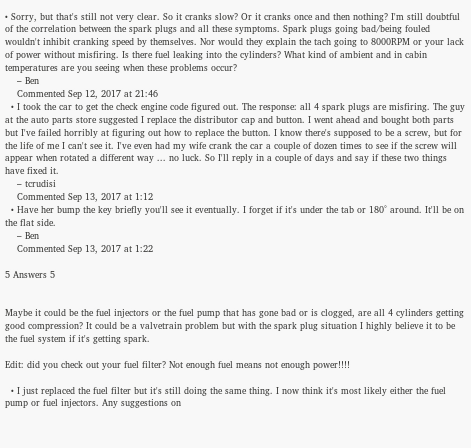• Sorry, but that's still not very clear. So it cranks slow? Or it cranks once and then nothing? I'm still doubtful of the correlation between the spark plugs and all these symptoms. Spark plugs going bad/being fouled wouldn't inhibit cranking speed by themselves. Nor would they explain the tach going to 8000RPM or your lack of power without misfiring. Is there fuel leaking into the cylinders? What kind of ambient and in cabin temperatures are you seeing when these problems occur?
    – Ben
    Commented Sep 12, 2017 at 21:46
  • I took the car to get the check engine code figured out. The response: all 4 spark plugs are misfiring. The guy at the auto parts store suggested I replace the distributor cap and button. I went ahead and bought both parts but I've failed horribly at figuring out how to replace the button. I know there's supposed to be a screw, but for the life of me I can't see it. I've even had my wife crank the car a couple of dozen times to see if the screw will appear when rotated a different way ... no luck. So I'll reply in a couple of days and say if these two things have fixed it.
    – tcrudisi
    Commented Sep 13, 2017 at 1:12
  • Have her bump the key briefly you'll see it eventually. I forget if it's under the tab or 180° around. It'll be on the flat side.
    – Ben
    Commented Sep 13, 2017 at 1:22

5 Answers 5


Maybe it could be the fuel injectors or the fuel pump that has gone bad or is clogged, are all 4 cylinders getting good compression? It could be a valvetrain problem but with the spark plug situation I highly believe it to be the fuel system if it's getting spark.

Edit: did you check out your fuel filter? Not enough fuel means not enough power!!!!

  • I just replaced the fuel filter but it's still doing the same thing. I now think it's most likely either the fuel pump or fuel injectors. Any suggestions on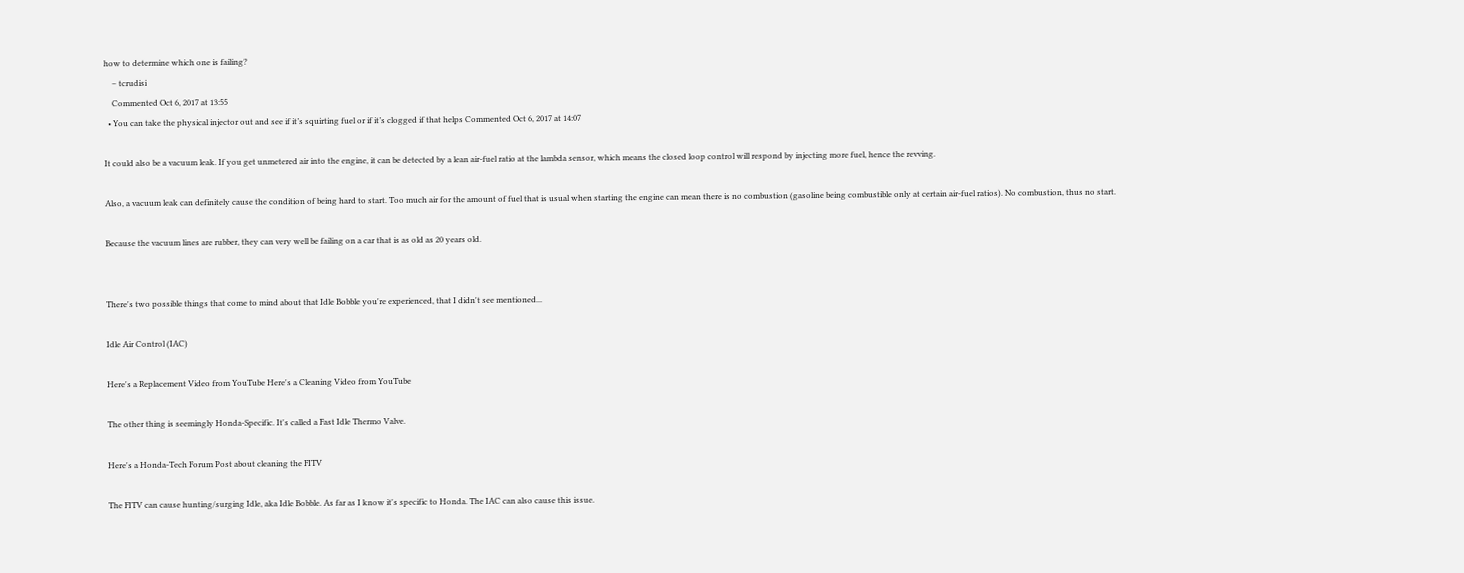how to determine which one is failing?
    – tcrudisi
    Commented Oct 6, 2017 at 13:55
  • You can take the physical injector out and see if it’s squirting fuel or if it’s clogged if that helps Commented Oct 6, 2017 at 14:07

It could also be a vacuum leak. If you get unmetered air into the engine, it can be detected by a lean air-fuel ratio at the lambda sensor, which means the closed loop control will respond by injecting more fuel, hence the revving.

Also, a vacuum leak can definitely cause the condition of being hard to start. Too much air for the amount of fuel that is usual when starting the engine can mean there is no combustion (gasoline being combustible only at certain air-fuel ratios). No combustion, thus no start.

Because the vacuum lines are rubber, they can very well be failing on a car that is as old as 20 years old.


There's two possible things that come to mind about that Idle Bobble you're experienced, that I didn't see mentioned...

Idle Air Control (IAC)

Here's a Replacement Video from YouTube Here's a Cleaning Video from YouTube

The other thing is seemingly Honda-Specific. It's called a Fast Idle Thermo Valve.

Here's a Honda-Tech Forum Post about cleaning the FITV

The FITV can cause hunting/surging Idle, aka Idle Bobble. As far as I know it's specific to Honda. The IAC can also cause this issue.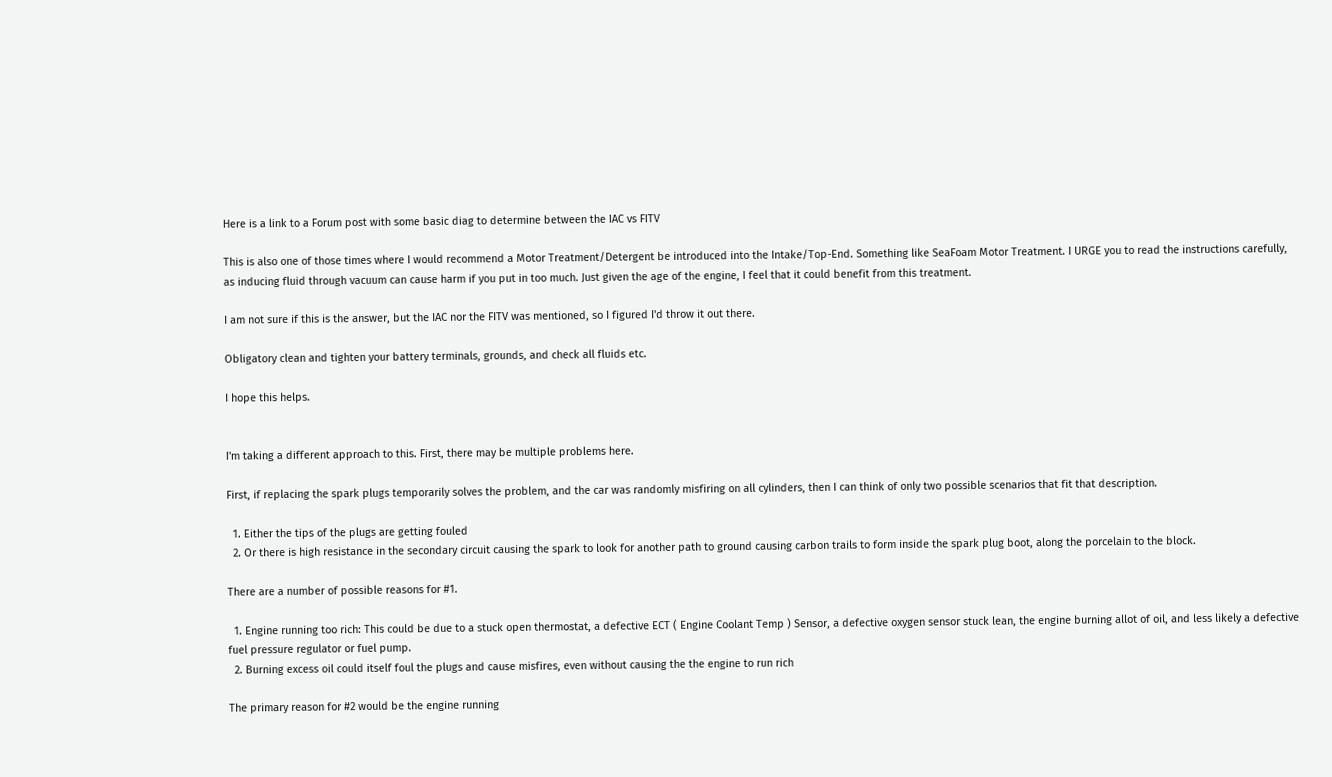Here is a link to a Forum post with some basic diag to determine between the IAC vs FITV

This is also one of those times where I would recommend a Motor Treatment/Detergent be introduced into the Intake/Top-End. Something like SeaFoam Motor Treatment. I URGE you to read the instructions carefully, as inducing fluid through vacuum can cause harm if you put in too much. Just given the age of the engine, I feel that it could benefit from this treatment.

I am not sure if this is the answer, but the IAC nor the FITV was mentioned, so I figured I'd throw it out there.

Obligatory clean and tighten your battery terminals, grounds, and check all fluids etc.

I hope this helps.


I'm taking a different approach to this. First, there may be multiple problems here.

First, if replacing the spark plugs temporarily solves the problem, and the car was randomly misfiring on all cylinders, then I can think of only two possible scenarios that fit that description.

  1. Either the tips of the plugs are getting fouled
  2. Or there is high resistance in the secondary circuit causing the spark to look for another path to ground causing carbon trails to form inside the spark plug boot, along the porcelain to the block.

There are a number of possible reasons for #1.

  1. Engine running too rich: This could be due to a stuck open thermostat, a defective ECT ( Engine Coolant Temp ) Sensor, a defective oxygen sensor stuck lean, the engine burning allot of oil, and less likely a defective fuel pressure regulator or fuel pump.
  2. Burning excess oil could itself foul the plugs and cause misfires, even without causing the the engine to run rich

The primary reason for #2 would be the engine running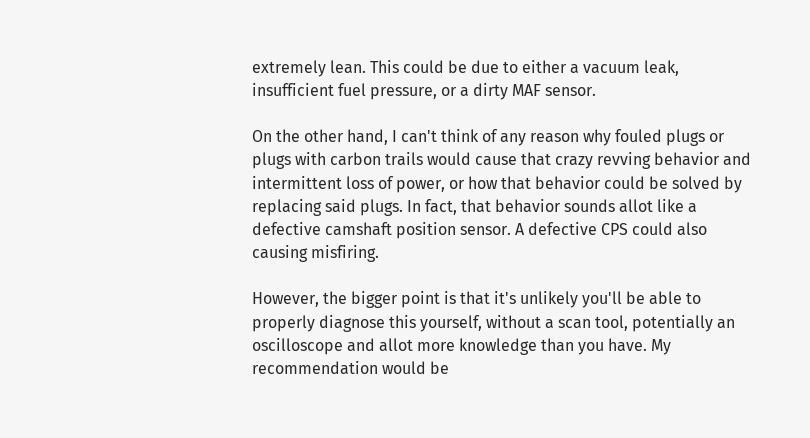extremely lean. This could be due to either a vacuum leak, insufficient fuel pressure, or a dirty MAF sensor.

On the other hand, I can't think of any reason why fouled plugs or plugs with carbon trails would cause that crazy revving behavior and intermittent loss of power, or how that behavior could be solved by replacing said plugs. In fact, that behavior sounds allot like a defective camshaft position sensor. A defective CPS could also causing misfiring.

However, the bigger point is that it's unlikely you'll be able to properly diagnose this yourself, without a scan tool, potentially an oscilloscope and allot more knowledge than you have. My recommendation would be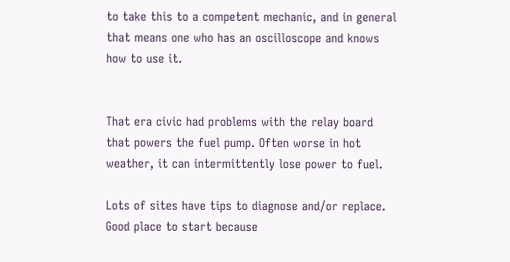to take this to a competent mechanic, and in general that means one who has an oscilloscope and knows how to use it.


That era civic had problems with the relay board that powers the fuel pump. Often worse in hot weather, it can intermittently lose power to fuel.

Lots of sites have tips to diagnose and/or replace. Good place to start because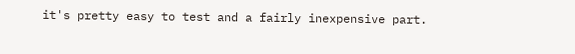it's pretty easy to test and a fairly inexpensive part.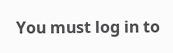You must log in to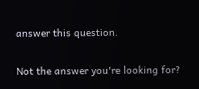answer this question.

Not the answer you're looking for?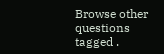Browse other questions tagged .